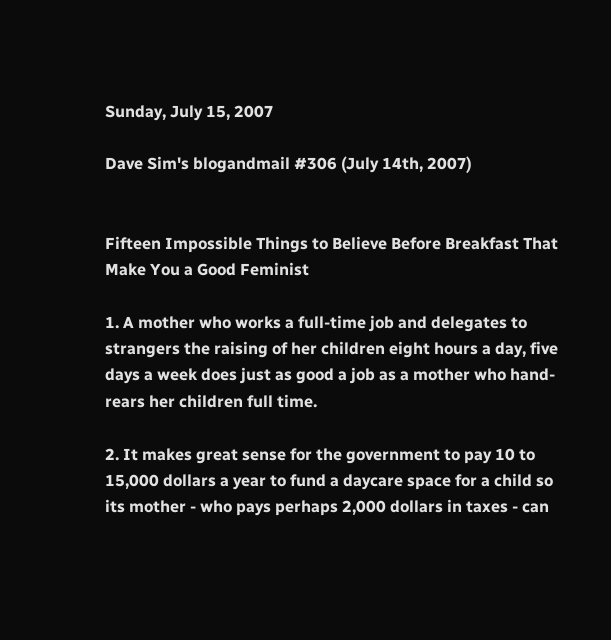Sunday, July 15, 2007

Dave Sim's blogandmail #306 (July 14th, 2007)


Fifteen Impossible Things to Believe Before Breakfast That Make You a Good Feminist

1. A mother who works a full-time job and delegates to strangers the raising of her children eight hours a day, five days a week does just as good a job as a mother who hand-rears her children full time.

2. It makes great sense for the government to pay 10 to 15,000 dollars a year to fund a daycare space for a child so its mother - who pays perhaps 2,000 dollars in taxes - can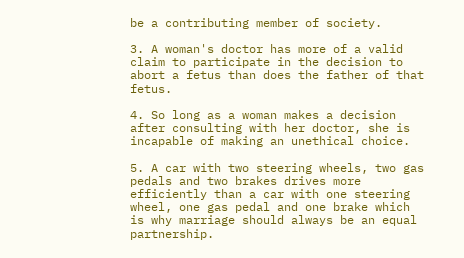be a contributing member of society.

3. A woman's doctor has more of a valid claim to participate in the decision to abort a fetus than does the father of that fetus.

4. So long as a woman makes a decision after consulting with her doctor, she is incapable of making an unethical choice.

5. A car with two steering wheels, two gas pedals and two brakes drives more efficiently than a car with one steering wheel, one gas pedal and one brake which is why marriage should always be an equal partnership.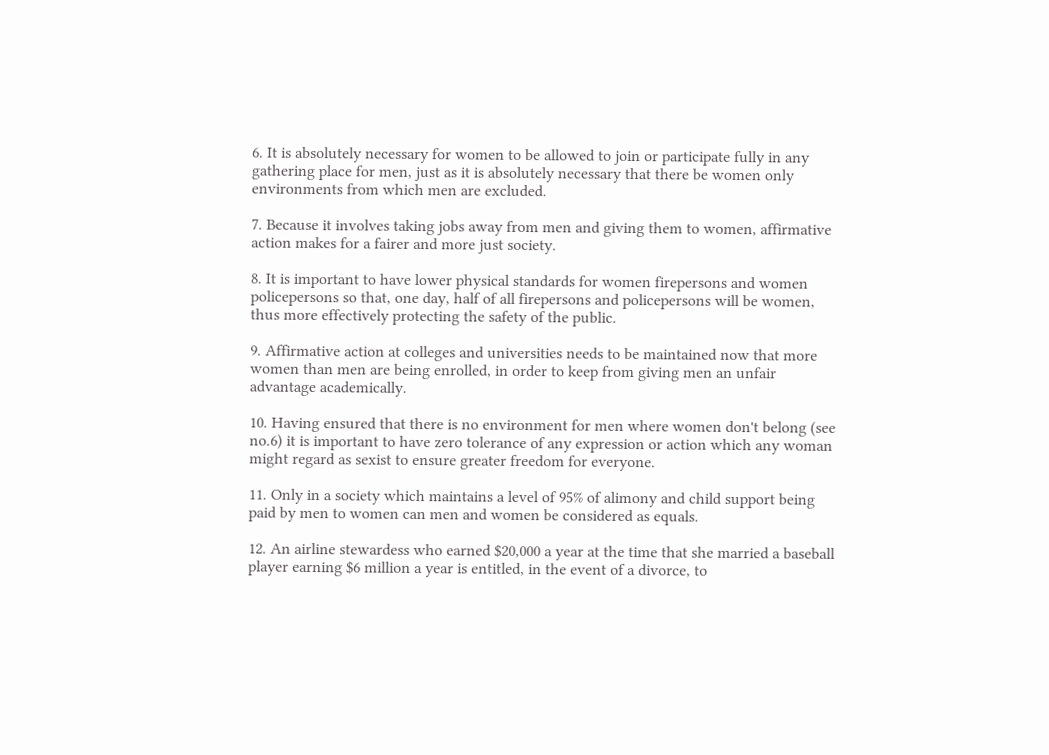6. It is absolutely necessary for women to be allowed to join or participate fully in any gathering place for men, just as it is absolutely necessary that there be women only environments from which men are excluded.

7. Because it involves taking jobs away from men and giving them to women, affirmative action makes for a fairer and more just society.

8. It is important to have lower physical standards for women firepersons and women policepersons so that, one day, half of all firepersons and policepersons will be women, thus more effectively protecting the safety of the public.

9. Affirmative action at colleges and universities needs to be maintained now that more women than men are being enrolled, in order to keep from giving men an unfair advantage academically.

10. Having ensured that there is no environment for men where women don't belong (see no.6) it is important to have zero tolerance of any expression or action which any woman might regard as sexist to ensure greater freedom for everyone.

11. Only in a society which maintains a level of 95% of alimony and child support being paid by men to women can men and women be considered as equals.

12. An airline stewardess who earned $20,000 a year at the time that she married a baseball player earning $6 million a year is entitled, in the event of a divorce, to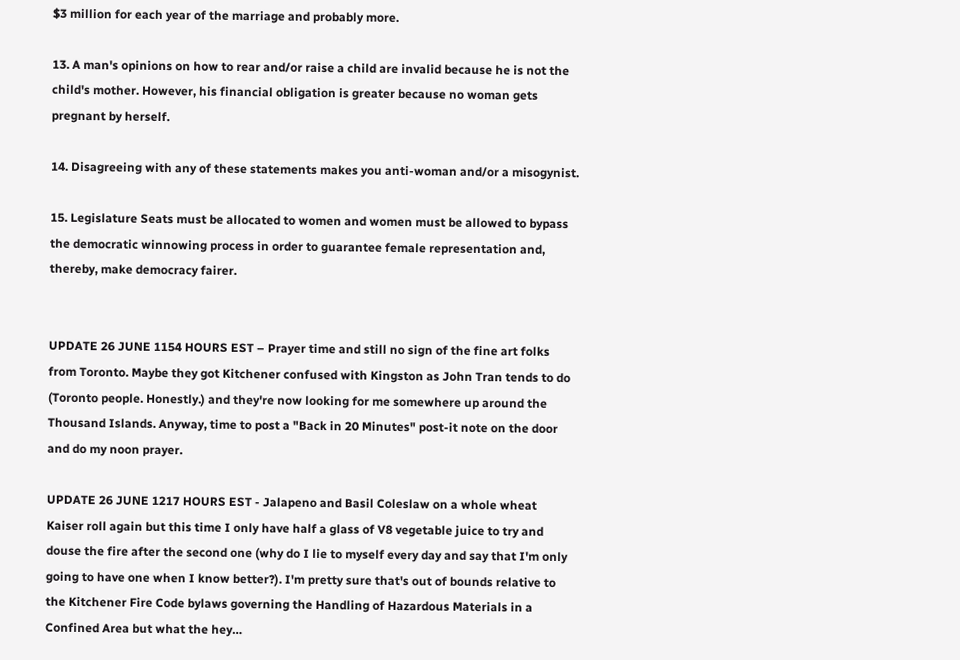$3 million for each year of the marriage and probably more.

13. A man's opinions on how to rear and/or raise a child are invalid because he is not the child's mother. However, his financial obligation is greater because no woman gets pregnant by herself.

14. Disagreeing with any of these statements makes you anti-woman and/or a misogynist.

15. Legislature Seats must be allocated to women and women must be allowed to bypass the democratic winnowing process in order to guarantee female representation and, thereby, make democracy fairer.


UPDATE 26 JUNE 1154 HOURS EST – Prayer time and still no sign of the fine art folks from Toronto. Maybe they got Kitchener confused with Kingston as John Tran tends to do (Toronto people. Honestly.) and they're now looking for me somewhere up around the Thousand Islands. Anyway, time to post a "Back in 20 Minutes" post-it note on the door and do my noon prayer.

UPDATE 26 JUNE 1217 HOURS EST - Jalapeno and Basil Coleslaw on a whole wheat Kaiser roll again but this time I only have half a glass of V8 vegetable juice to try and douse the fire after the second one (why do I lie to myself every day and say that I'm only going to have one when I know better?). I'm pretty sure that's out of bounds relative to the Kitchener Fire Code bylaws governing the Handling of Hazardous Materials in a Confined Area but what the hey…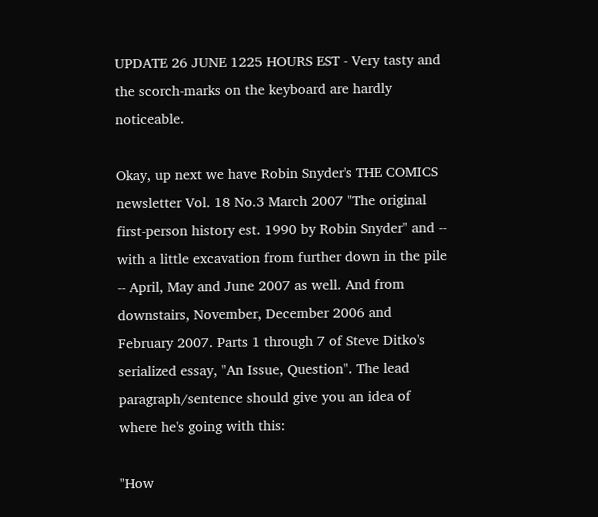UPDATE 26 JUNE 1225 HOURS EST - Very tasty and the scorch-marks on the keyboard are hardly noticeable.

Okay, up next we have Robin Snyder's THE COMICS newsletter Vol. 18 No.3 March 2007 "The original first-person history est. 1990 by Robin Snyder" and -- with a little excavation from further down in the pile -- April, May and June 2007 as well. And from downstairs, November, December 2006 and February 2007. Parts 1 through 7 of Steve Ditko's serialized essay, "An Issue, Question". The lead paragraph/sentence should give you an idea of where he's going with this:

"How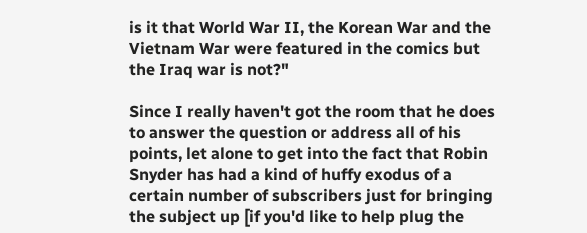is it that World War II, the Korean War and the Vietnam War were featured in the comics but the Iraq war is not?"

Since I really haven't got the room that he does to answer the question or address all of his points, let alone to get into the fact that Robin Snyder has had a kind of huffy exodus of a certain number of subscribers just for bringing the subject up [if you'd like to help plug the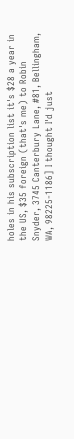holes in his subscription list it's $28 a year in the US, $35 foreign (that's me) to Robin Snyder, 3745 Canterbury Lane, #81, Bellingham, WA, 98225-1186] I thought I'd just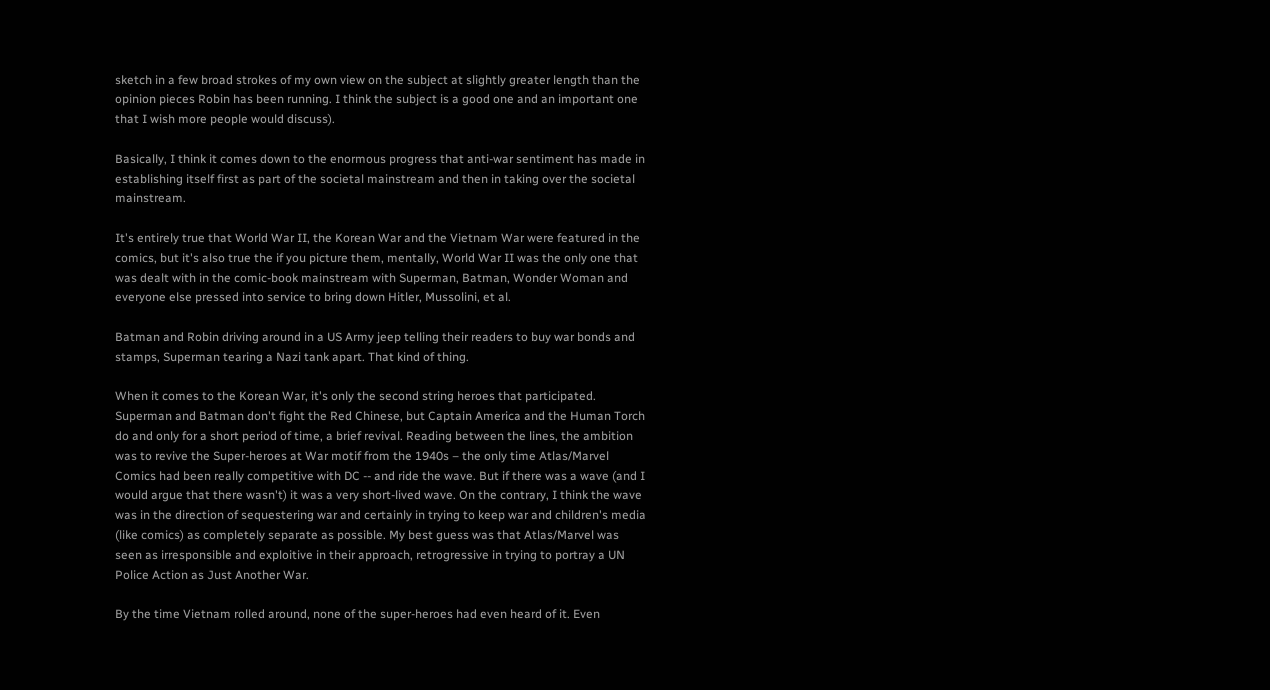sketch in a few broad strokes of my own view on the subject at slightly greater length than the opinion pieces Robin has been running. I think the subject is a good one and an important one that I wish more people would discuss).

Basically, I think it comes down to the enormous progress that anti-war sentiment has made in establishing itself first as part of the societal mainstream and then in taking over the societal mainstream.

It's entirely true that World War II, the Korean War and the Vietnam War were featured in the comics, but it's also true the if you picture them, mentally, World War II was the only one that was dealt with in the comic-book mainstream with Superman, Batman, Wonder Woman and everyone else pressed into service to bring down Hitler, Mussolini, et al.

Batman and Robin driving around in a US Army jeep telling their readers to buy war bonds and stamps, Superman tearing a Nazi tank apart. That kind of thing.

When it comes to the Korean War, it's only the second string heroes that participated. Superman and Batman don't fight the Red Chinese, but Captain America and the Human Torch do and only for a short period of time, a brief revival. Reading between the lines, the ambition was to revive the Super-heroes at War motif from the 1940s – the only time Atlas/Marvel Comics had been really competitive with DC -- and ride the wave. But if there was a wave (and I would argue that there wasn't) it was a very short-lived wave. On the contrary, I think the wave was in the direction of sequestering war and certainly in trying to keep war and children's media (like comics) as completely separate as possible. My best guess was that Atlas/Marvel was seen as irresponsible and exploitive in their approach, retrogressive in trying to portray a UN Police Action as Just Another War.

By the time Vietnam rolled around, none of the super-heroes had even heard of it. Even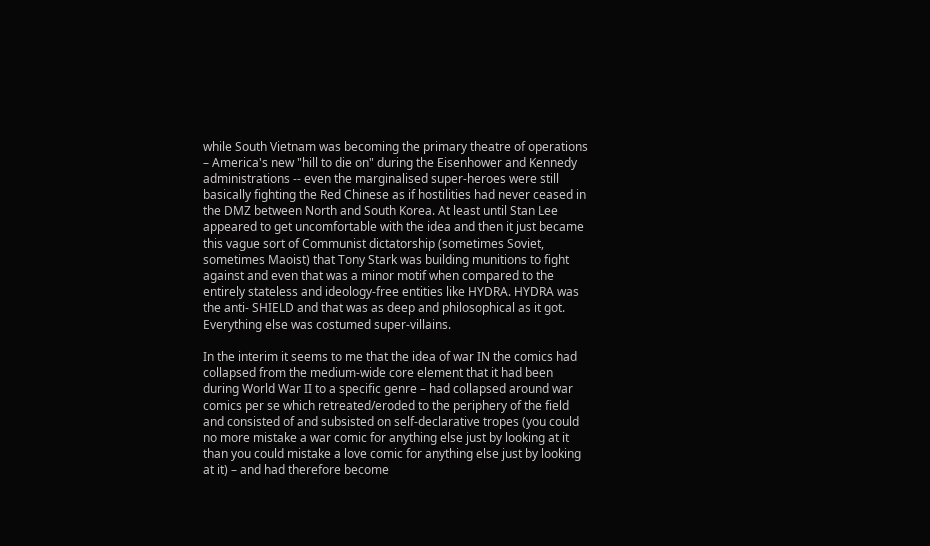while South Vietnam was becoming the primary theatre of operations – America's new "hill to die on" during the Eisenhower and Kennedy administrations -- even the marginalised super-heroes were still basically fighting the Red Chinese as if hostilities had never ceased in the DMZ between North and South Korea. At least until Stan Lee appeared to get uncomfortable with the idea and then it just became this vague sort of Communist dictatorship (sometimes Soviet, sometimes Maoist) that Tony Stark was building munitions to fight against and even that was a minor motif when compared to the entirely stateless and ideology-free entities like HYDRA. HYDRA was the anti- SHIELD and that was as deep and philosophical as it got. Everything else was costumed super-villains.

In the interim it seems to me that the idea of war IN the comics had collapsed from the medium-wide core element that it had been during World War II to a specific genre – had collapsed around war comics per se which retreated/eroded to the periphery of the field and consisted of and subsisted on self-declarative tropes (you could no more mistake a war comic for anything else just by looking at it than you could mistake a love comic for anything else just by looking at it) – and had therefore become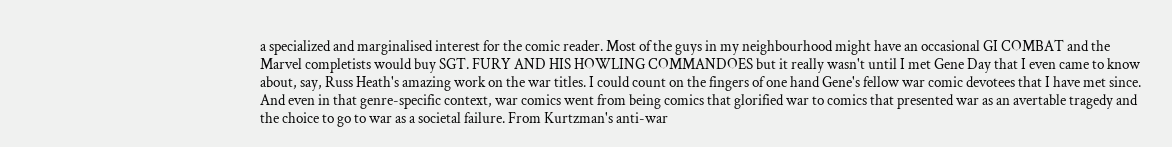a specialized and marginalised interest for the comic reader. Most of the guys in my neighbourhood might have an occasional GI COMBAT and the Marvel completists would buy SGT. FURY AND HIS HOWLING COMMANDOES but it really wasn't until I met Gene Day that I even came to know about, say, Russ Heath's amazing work on the war titles. I could count on the fingers of one hand Gene's fellow war comic devotees that I have met since. And even in that genre-specific context, war comics went from being comics that glorified war to comics that presented war as an avertable tragedy and the choice to go to war as a societal failure. From Kurtzman's anti-war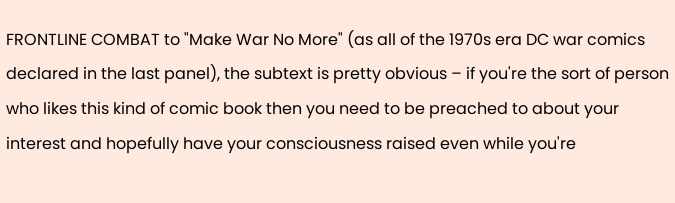FRONTLINE COMBAT to "Make War No More" (as all of the 1970s era DC war comics declared in the last panel), the subtext is pretty obvious – if you're the sort of person who likes this kind of comic book then you need to be preached to about your interest and hopefully have your consciousness raised even while you're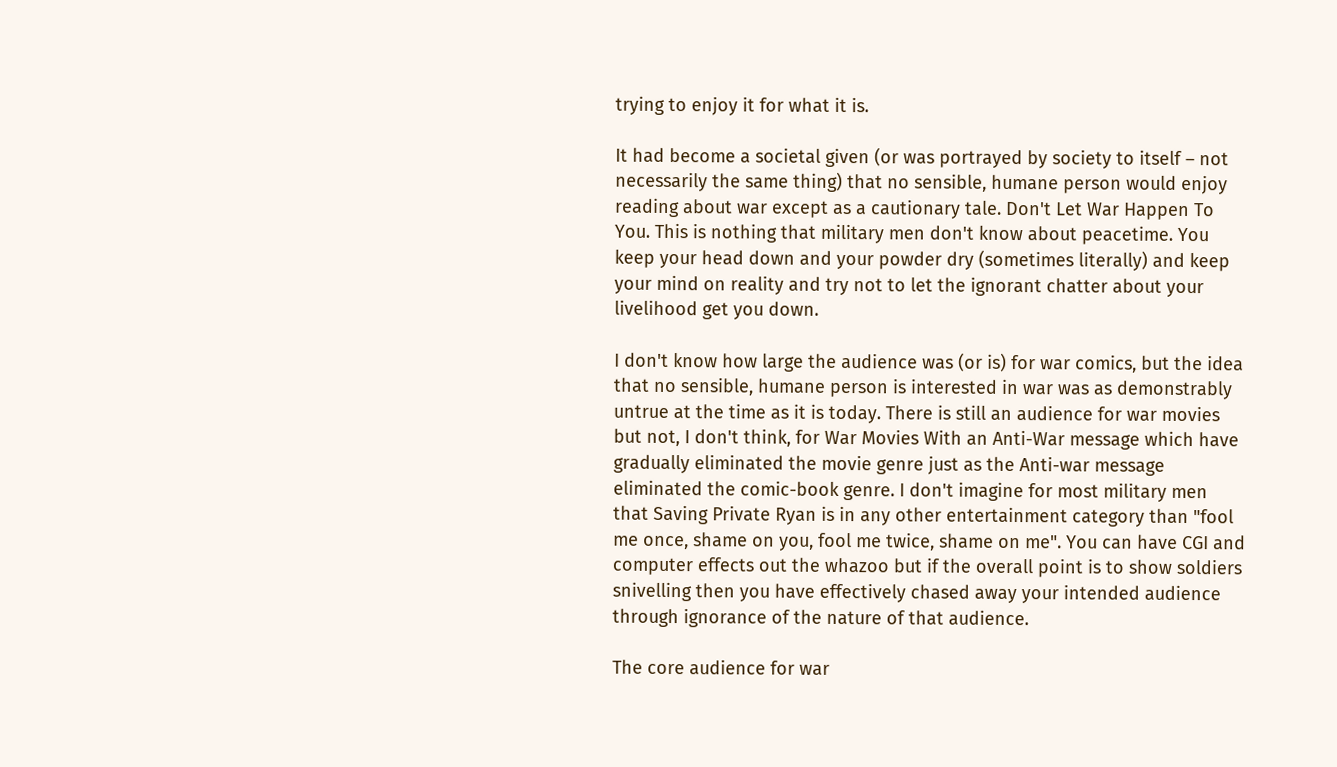trying to enjoy it for what it is.

It had become a societal given (or was portrayed by society to itself – not necessarily the same thing) that no sensible, humane person would enjoy reading about war except as a cautionary tale. Don't Let War Happen To You. This is nothing that military men don't know about peacetime. You keep your head down and your powder dry (sometimes literally) and keep your mind on reality and try not to let the ignorant chatter about your livelihood get you down.

I don't know how large the audience was (or is) for war comics, but the idea that no sensible, humane person is interested in war was as demonstrably untrue at the time as it is today. There is still an audience for war movies but not, I don't think, for War Movies With an Anti-War message which have gradually eliminated the movie genre just as the Anti-war message eliminated the comic-book genre. I don't imagine for most military men that Saving Private Ryan is in any other entertainment category than "fool me once, shame on you, fool me twice, shame on me". You can have CGI and computer effects out the whazoo but if the overall point is to show soldiers snivelling then you have effectively chased away your intended audience through ignorance of the nature of that audience.

The core audience for war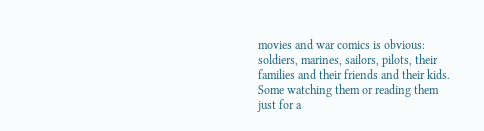movies and war comics is obvious: soldiers, marines, sailors, pilots, their families and their friends and their kids. Some watching them or reading them just for a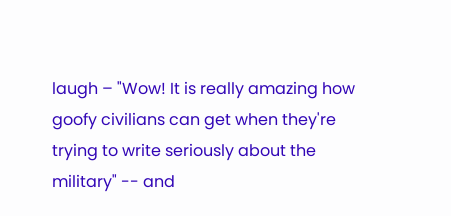laugh – "Wow! It is really amazing how goofy civilians can get when they're trying to write seriously about the military" -- and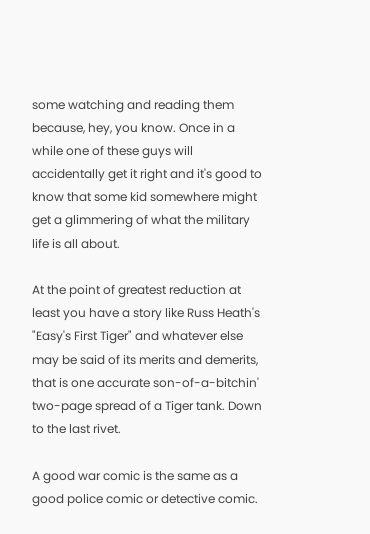some watching and reading them because, hey, you know. Once in a while one of these guys will accidentally get it right and it's good to know that some kid somewhere might get a glimmering of what the military life is all about.

At the point of greatest reduction at least you have a story like Russ Heath's "Easy's First Tiger" and whatever else may be said of its merits and demerits, that is one accurate son-of-a-bitchin' two-page spread of a Tiger tank. Down to the last rivet.

A good war comic is the same as a good police comic or detective comic.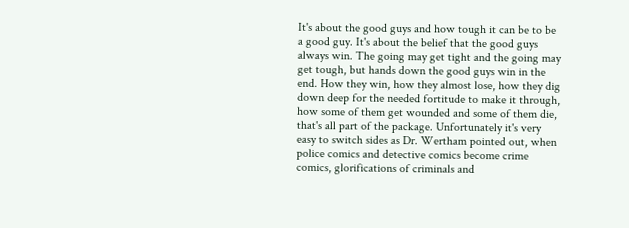It's about the good guys and how tough it can be to be a good guy. It's about the belief that the good guys always win. The going may get tight and the going may get tough, but hands down the good guys win in the end. How they win, how they almost lose, how they dig down deep for the needed fortitude to make it through, how some of them get wounded and some of them die, that's all part of the package. Unfortunately it's very easy to switch sides as Dr. Wertham pointed out, when police comics and detective comics become crime comics, glorifications of criminals and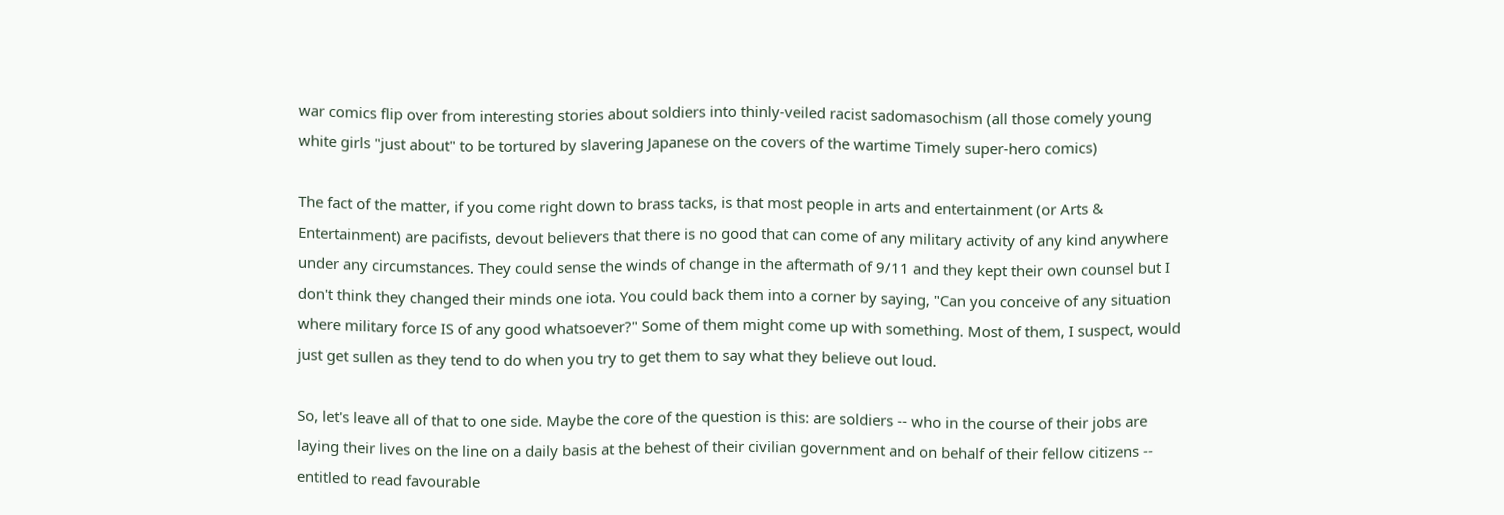war comics flip over from interesting stories about soldiers into thinly-veiled racist sadomasochism (all those comely young white girls "just about" to be tortured by slavering Japanese on the covers of the wartime Timely super-hero comics)

The fact of the matter, if you come right down to brass tacks, is that most people in arts and entertainment (or Arts & Entertainment) are pacifists, devout believers that there is no good that can come of any military activity of any kind anywhere under any circumstances. They could sense the winds of change in the aftermath of 9/11 and they kept their own counsel but I don't think they changed their minds one iota. You could back them into a corner by saying, "Can you conceive of any situation where military force IS of any good whatsoever?" Some of them might come up with something. Most of them, I suspect, would just get sullen as they tend to do when you try to get them to say what they believe out loud.

So, let's leave all of that to one side. Maybe the core of the question is this: are soldiers -- who in the course of their jobs are laying their lives on the line on a daily basis at the behest of their civilian government and on behalf of their fellow citizens -- entitled to read favourable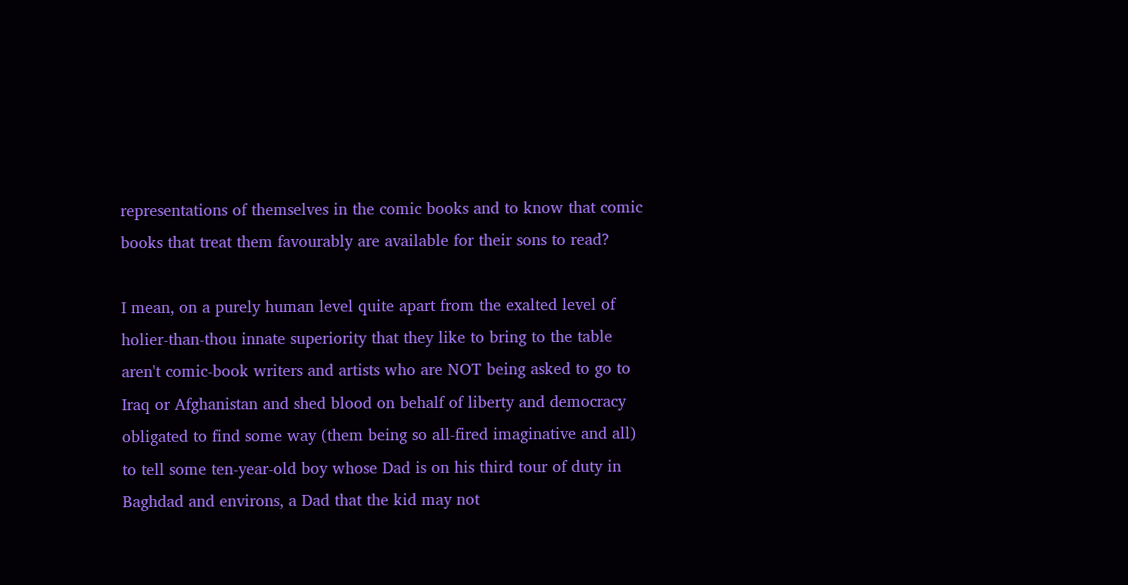representations of themselves in the comic books and to know that comic books that treat them favourably are available for their sons to read?

I mean, on a purely human level quite apart from the exalted level of holier-than-thou innate superiority that they like to bring to the table aren't comic-book writers and artists who are NOT being asked to go to Iraq or Afghanistan and shed blood on behalf of liberty and democracy obligated to find some way (them being so all-fired imaginative and all) to tell some ten-year-old boy whose Dad is on his third tour of duty in Baghdad and environs, a Dad that the kid may not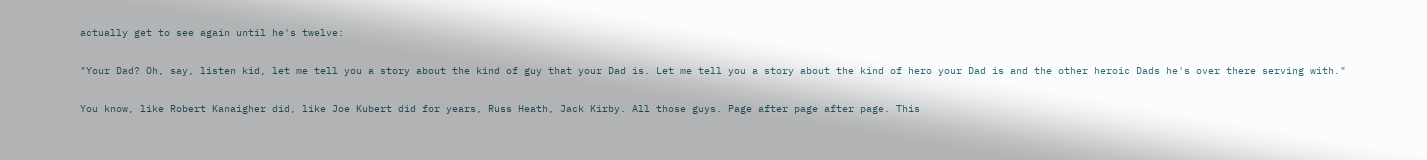actually get to see again until he's twelve:

"Your Dad? Oh, say, listen kid, let me tell you a story about the kind of guy that your Dad is. Let me tell you a story about the kind of hero your Dad is and the other heroic Dads he's over there serving with."

You know, like Robert Kanaigher did, like Joe Kubert did for years, Russ Heath, Jack Kirby. All those guys. Page after page after page. This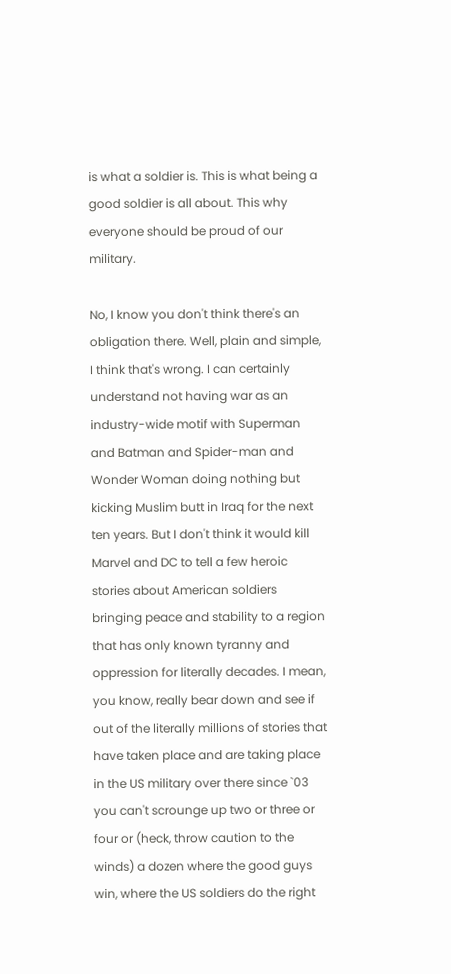is what a soldier is. This is what being a good soldier is all about. This why everyone should be proud of our military.

No, I know you don't think there's an obligation there. Well, plain and simple, I think that's wrong. I can certainly understand not having war as an industry-wide motif with Superman and Batman and Spider-man and Wonder Woman doing nothing but kicking Muslim butt in Iraq for the next ten years. But I don't think it would kill Marvel and DC to tell a few heroic stories about American soldiers bringing peace and stability to a region that has only known tyranny and oppression for literally decades. I mean, you know, really bear down and see if out of the literally millions of stories that have taken place and are taking place in the US military over there since `03 you can't scrounge up two or three or four or (heck, throw caution to the winds) a dozen where the good guys win, where the US soldiers do the right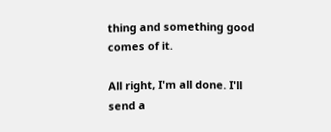thing and something good comes of it.

All right, I'm all done. I'll send a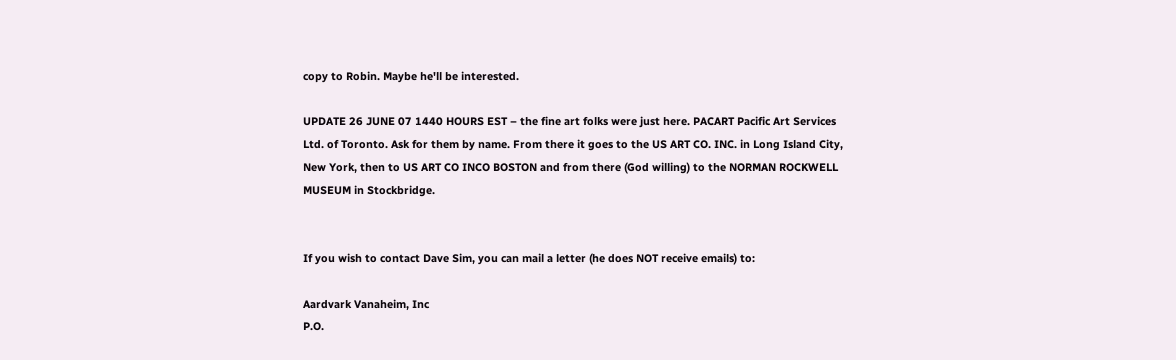copy to Robin. Maybe he'll be interested.

UPDATE 26 JUNE 07 1440 HOURS EST – the fine art folks were just here. PACART Pacific Art Services Ltd. of Toronto. Ask for them by name. From there it goes to the US ART CO. INC. in Long Island City, New York, then to US ART CO INCO BOSTON and from there (God willing) to the NORMAN ROCKWELL MUSEUM in Stockbridge.


If you wish to contact Dave Sim, you can mail a letter (he does NOT receive emails) to:

Aardvark Vanaheim, Inc
P.O.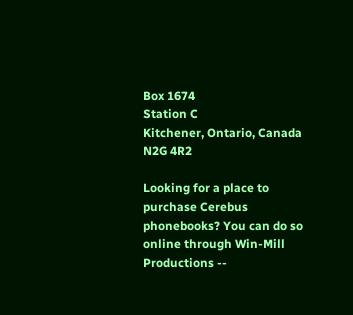Box 1674
Station C
Kitchener, Ontario, Canada N2G 4R2

Looking for a place to purchase Cerebus phonebooks? You can do so online through Win-Mill Productions --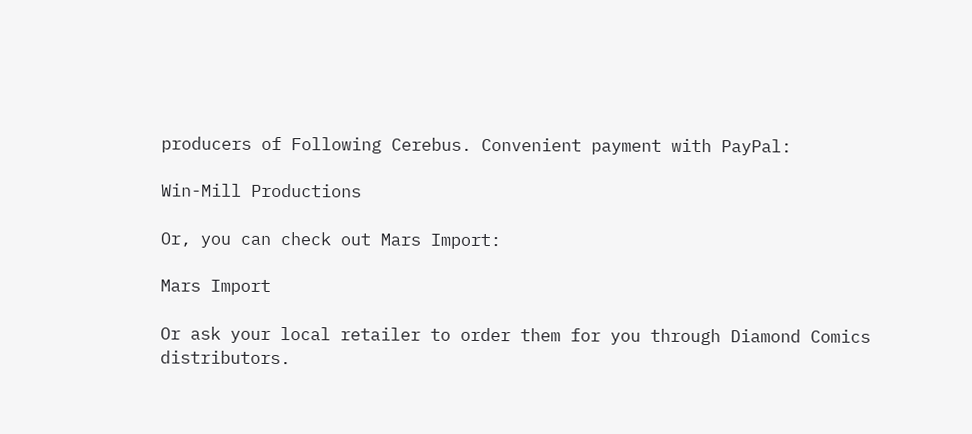producers of Following Cerebus. Convenient payment with PayPal:

Win-Mill Productions

Or, you can check out Mars Import:

Mars Import

Or ask your local retailer to order them for you through Diamond Comics distributors.